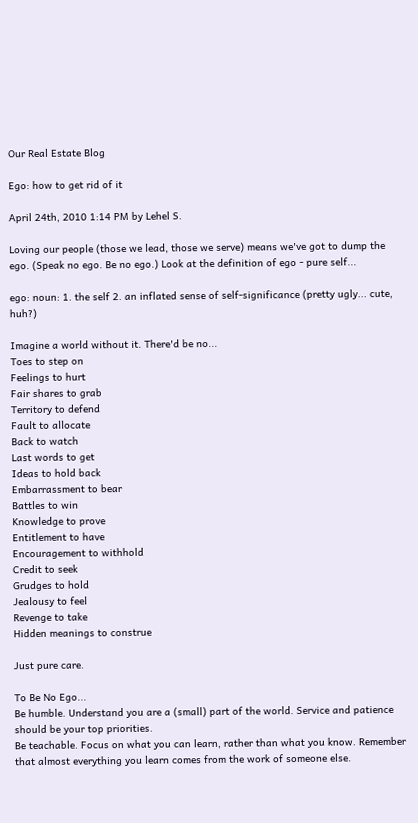Our Real Estate Blog

Ego: how to get rid of it

April 24th, 2010 1:14 PM by Lehel S.

Loving our people (those we lead, those we serve) means we've got to dump the ego. (Speak no ego. Be no ego.) Look at the definition of ego - pure self...

ego: noun: 1. the self 2. an inflated sense of self-significance (pretty ugly... cute, huh?)

Imagine a world without it. There'd be no...
Toes to step on
Feelings to hurt
Fair shares to grab
Territory to defend
Fault to allocate
Back to watch
Last words to get
Ideas to hold back
Embarrassment to bear
Battles to win
Knowledge to prove
Entitlement to have
Encouragement to withhold
Credit to seek
Grudges to hold
Jealousy to feel
Revenge to take
Hidden meanings to construe

Just pure care.

To Be No Ego...
Be humble. Understand you are a (small) part of the world. Service and patience should be your top priorities.
Be teachable. Focus on what you can learn, rather than what you know. Remember that almost everything you learn comes from the work of someone else.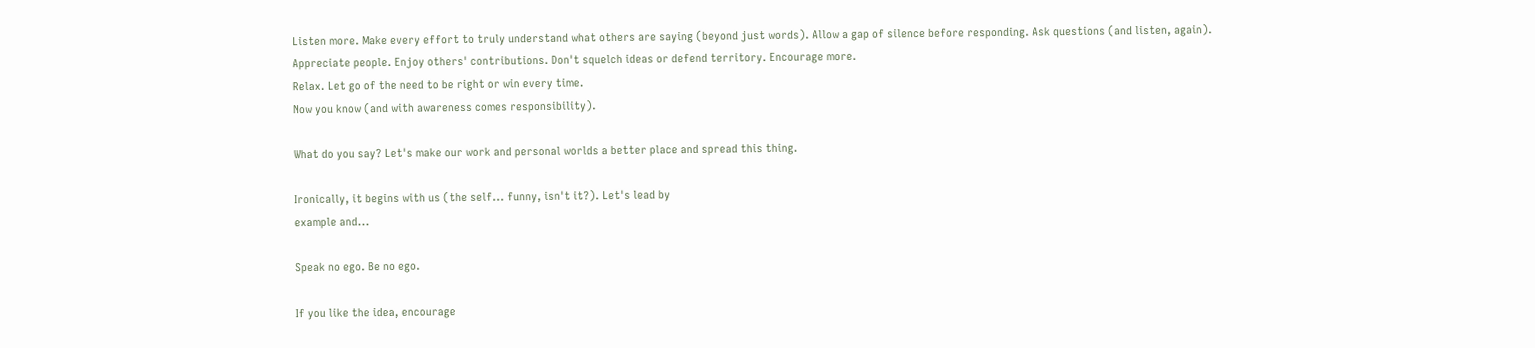Listen more. Make every effort to truly understand what others are saying (beyond just words). Allow a gap of silence before responding. Ask questions (and listen, again).
Appreciate people. Enjoy others' contributions. Don't squelch ideas or defend territory. Encourage more.
Relax. Let go of the need to be right or win every time.
Now you know (and with awareness comes responsibility).

What do you say? Let's make our work and personal worlds a better place and spread this thing.

Ironically, it begins with us (the self... funny, isn't it?). Let's lead by
example and...

Speak no ego. Be no ego.

If you like the idea, encourage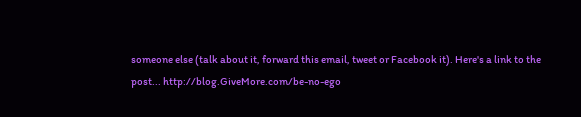someone else (talk about it, forward this email, tweet or Facebook it). Here's a link to the post... http://blog.GiveMore.com/be-no-ego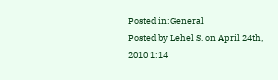Posted in:General
Posted by Lehel S. on April 24th, 2010 1:14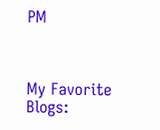PM



My Favorite Blogs: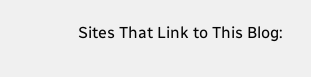Sites That Link to This Blog: